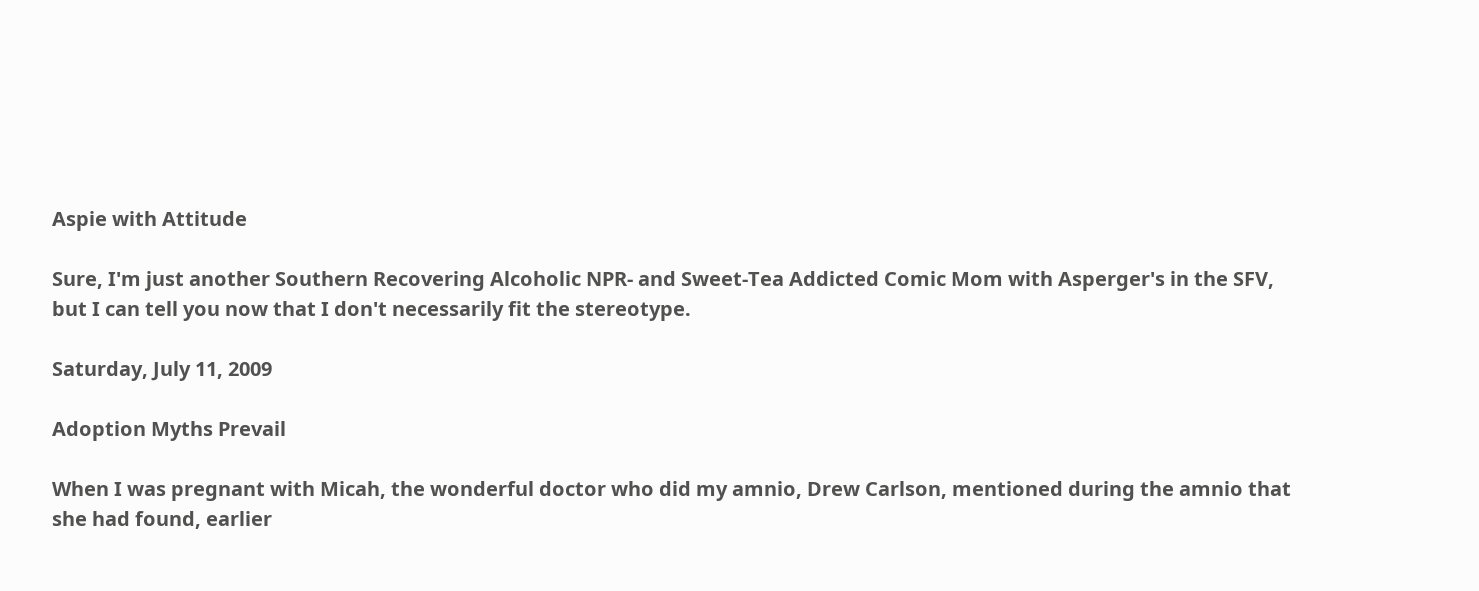Aspie with Attitude

Sure, I'm just another Southern Recovering Alcoholic NPR- and Sweet-Tea Addicted Comic Mom with Asperger's in the SFV, but I can tell you now that I don't necessarily fit the stereotype.

Saturday, July 11, 2009

Adoption Myths Prevail

When I was pregnant with Micah, the wonderful doctor who did my amnio, Drew Carlson, mentioned during the amnio that she had found, earlier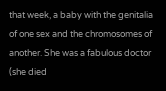that week, a baby with the genitalia of one sex and the chromosomes of another. She was a fabulous doctor (she died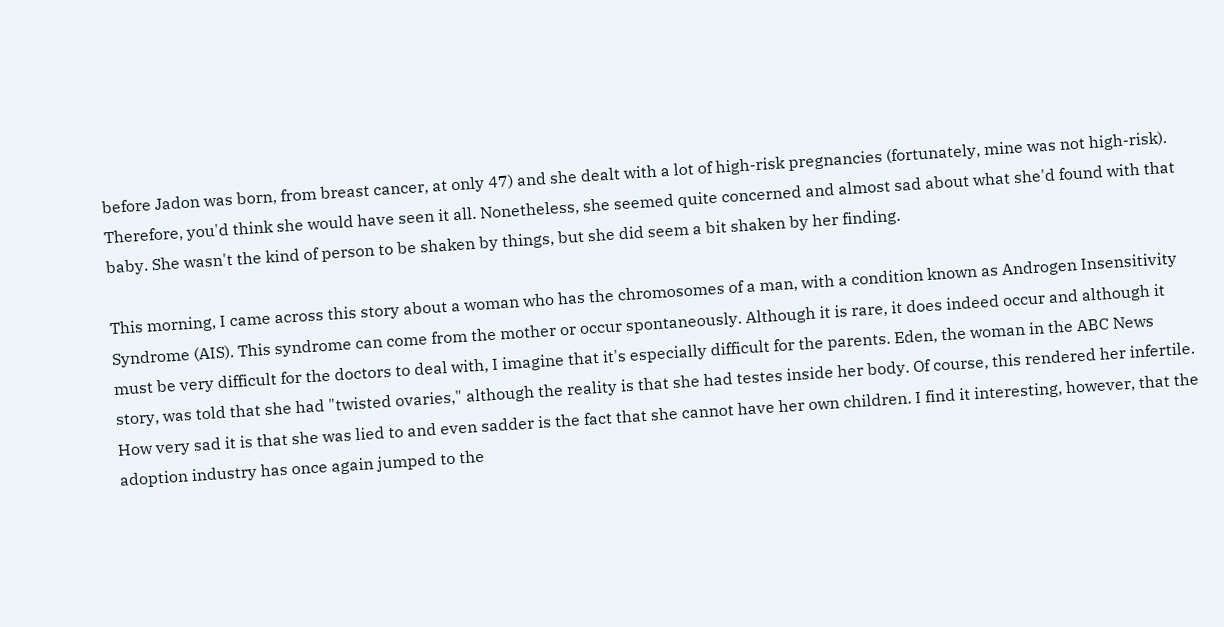before Jadon was born, from breast cancer, at only 47) and she dealt with a lot of high-risk pregnancies (fortunately, mine was not high-risk). Therefore, you'd think she would have seen it all. Nonetheless, she seemed quite concerned and almost sad about what she'd found with that baby. She wasn't the kind of person to be shaken by things, but she did seem a bit shaken by her finding.

This morning, I came across this story about a woman who has the chromosomes of a man, with a condition known as Androgen Insensitivity Syndrome (AIS). This syndrome can come from the mother or occur spontaneously. Although it is rare, it does indeed occur and although it must be very difficult for the doctors to deal with, I imagine that it's especially difficult for the parents. Eden, the woman in the ABC News story, was told that she had "twisted ovaries," although the reality is that she had testes inside her body. Of course, this rendered her infertile. How very sad it is that she was lied to and even sadder is the fact that she cannot have her own children. I find it interesting, however, that the adoption industry has once again jumped to the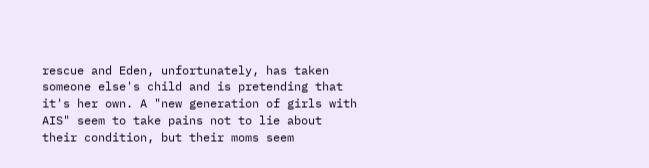rescue and Eden, unfortunately, has taken someone else's child and is pretending that it's her own. A "new generation of girls with AIS" seem to take pains not to lie about their condition, but their moms seem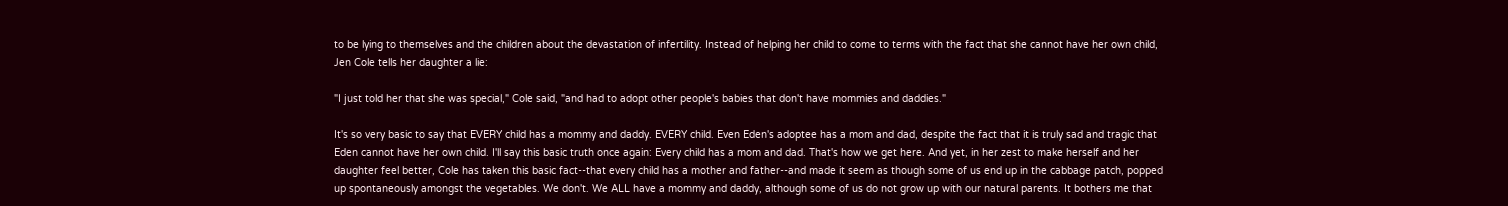to be lying to themselves and the children about the devastation of infertility. Instead of helping her child to come to terms with the fact that she cannot have her own child, Jen Cole tells her daughter a lie:

"I just told her that she was special," Cole said, "and had to adopt other people's babies that don't have mommies and daddies."

It's so very basic to say that EVERY child has a mommy and daddy. EVERY child. Even Eden's adoptee has a mom and dad, despite the fact that it is truly sad and tragic that Eden cannot have her own child. I'll say this basic truth once again: Every child has a mom and dad. That's how we get here. And yet, in her zest to make herself and her daughter feel better, Cole has taken this basic fact--that every child has a mother and father--and made it seem as though some of us end up in the cabbage patch, popped up spontaneously amongst the vegetables. We don't. We ALL have a mommy and daddy, although some of us do not grow up with our natural parents. It bothers me that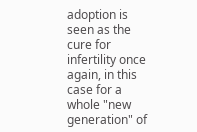adoption is seen as the cure for infertility once again, in this case for a whole "new generation" of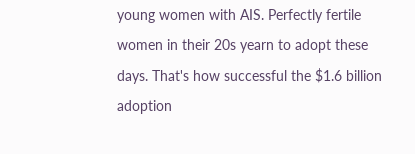young women with AIS. Perfectly fertile women in their 20s yearn to adopt these days. That's how successful the $1.6 billion adoption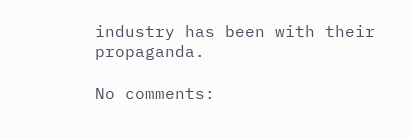industry has been with their propaganda.

No comments: